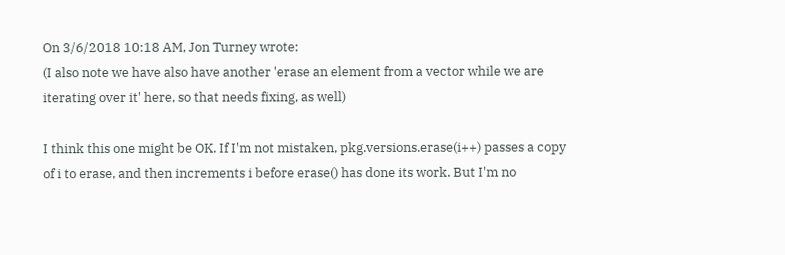On 3/6/2018 10:18 AM, Jon Turney wrote:
(I also note we have also have another 'erase an element from a vector while we are iterating over it' here, so that needs fixing, as well)

I think this one might be OK. If I'm not mistaken, pkg.versions.erase(i++) passes a copy of i to erase, and then increments i before erase() has done its work. But I'm no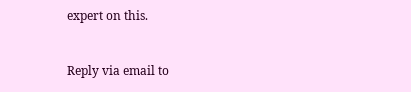expert on this.


Reply via email to